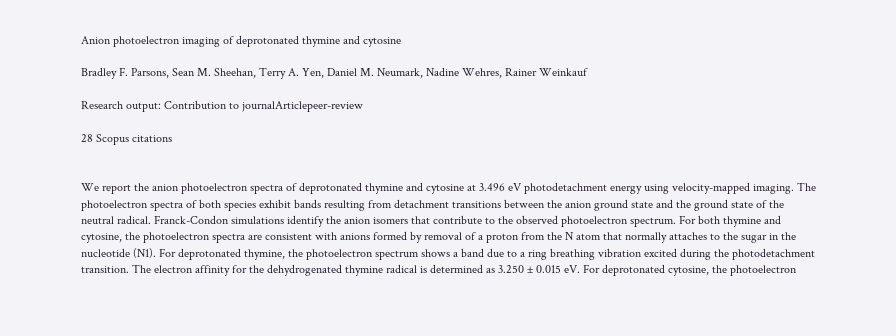Anion photoelectron imaging of deprotonated thymine and cytosine

Bradley F. Parsons, Sean M. Sheehan, Terry A. Yen, Daniel M. Neumark, Nadine Wehres, Rainer Weinkauf

Research output: Contribution to journalArticlepeer-review

28 Scopus citations


We report the anion photoelectron spectra of deprotonated thymine and cytosine at 3.496 eV photodetachment energy using velocity-mapped imaging. The photoelectron spectra of both species exhibit bands resulting from detachment transitions between the anion ground state and the ground state of the neutral radical. Franck-Condon simulations identify the anion isomers that contribute to the observed photoelectron spectrum. For both thymine and cytosine, the photoelectron spectra are consistent with anions formed by removal of a proton from the N atom that normally attaches to the sugar in the nucleotide (N1). For deprotonated thymine, the photoelectron spectrum shows a band due to a ring breathing vibration excited during the photodetachment transition. The electron affinity for the dehydrogenated thymine radical is determined as 3.250 ± 0.015 eV. For deprotonated cytosine, the photoelectron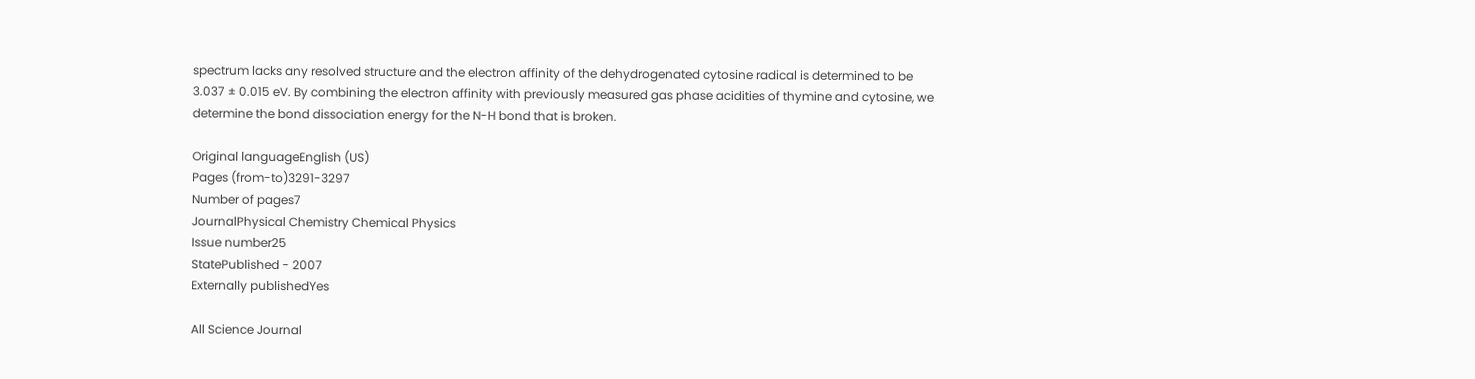spectrum lacks any resolved structure and the electron affinity of the dehydrogenated cytosine radical is determined to be 3.037 ± 0.015 eV. By combining the electron affinity with previously measured gas phase acidities of thymine and cytosine, we determine the bond dissociation energy for the N-H bond that is broken.

Original languageEnglish (US)
Pages (from-to)3291-3297
Number of pages7
JournalPhysical Chemistry Chemical Physics
Issue number25
StatePublished - 2007
Externally publishedYes

All Science Journal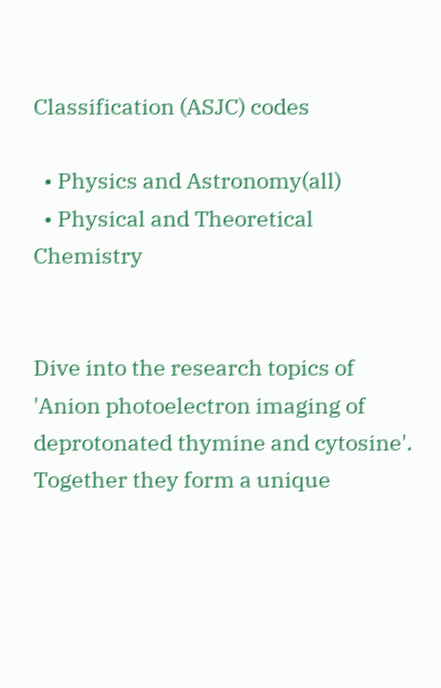Classification (ASJC) codes

  • Physics and Astronomy(all)
  • Physical and Theoretical Chemistry


Dive into the research topics of 'Anion photoelectron imaging of deprotonated thymine and cytosine'. Together they form a unique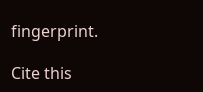fingerprint.

Cite this